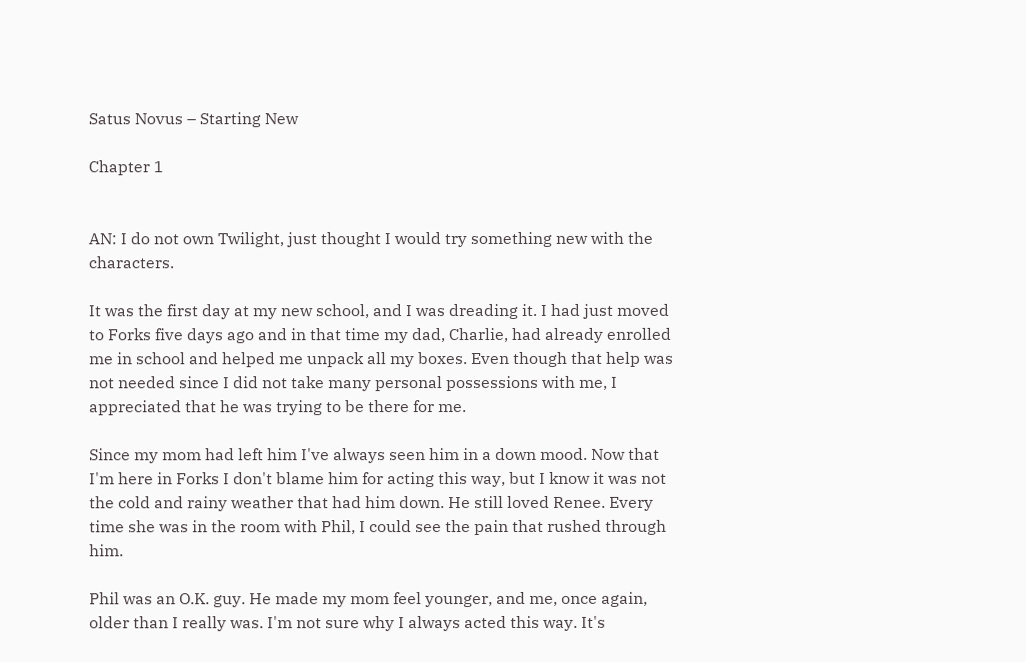Satus Novus – Starting New

Chapter 1


AN: I do not own Twilight, just thought I would try something new with the characters.

It was the first day at my new school, and I was dreading it. I had just moved to Forks five days ago and in that time my dad, Charlie, had already enrolled me in school and helped me unpack all my boxes. Even though that help was not needed since I did not take many personal possessions with me, I appreciated that he was trying to be there for me.

Since my mom had left him I've always seen him in a down mood. Now that I'm here in Forks I don't blame him for acting this way, but I know it was not the cold and rainy weather that had him down. He still loved Renee. Every time she was in the room with Phil, I could see the pain that rushed through him.

Phil was an O.K. guy. He made my mom feel younger, and me, once again, older than I really was. I'm not sure why I always acted this way. It's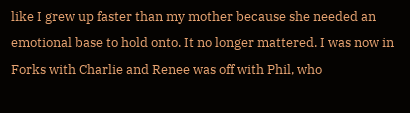like I grew up faster than my mother because she needed an emotional base to hold onto. It no longer mattered. I was now in Forks with Charlie and Renee was off with Phil, who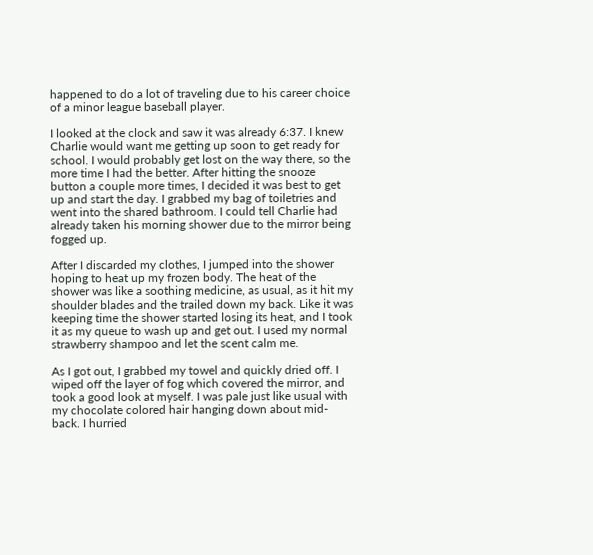happened to do a lot of traveling due to his career choice of a minor league baseball player.

I looked at the clock and saw it was already 6:37. I knew Charlie would want me getting up soon to get ready for school. I would probably get lost on the way there, so the more time I had the better. After hitting the snooze button a couple more times, I decided it was best to get up and start the day. I grabbed my bag of toiletries and went into the shared bathroom. I could tell Charlie had already taken his morning shower due to the mirror being fogged up.

After I discarded my clothes, I jumped into the shower hoping to heat up my frozen body. The heat of the shower was like a soothing medicine, as usual, as it hit my shoulder blades and the trailed down my back. Like it was keeping time the shower started losing its heat, and I took it as my queue to wash up and get out. I used my normal strawberry shampoo and let the scent calm me.

As I got out, I grabbed my towel and quickly dried off. I wiped off the layer of fog which covered the mirror, and took a good look at myself. I was pale just like usual with my chocolate colored hair hanging down about mid-back. I hurried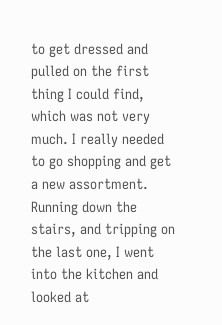to get dressed and pulled on the first thing I could find, which was not very much. I really needed to go shopping and get a new assortment. Running down the stairs, and tripping on the last one, I went into the kitchen and looked at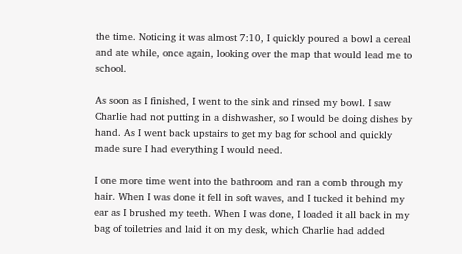the time. Noticing it was almost 7:10, I quickly poured a bowl a cereal and ate while, once again, looking over the map that would lead me to school.

As soon as I finished, I went to the sink and rinsed my bowl. I saw Charlie had not putting in a dishwasher, so I would be doing dishes by hand. As I went back upstairs to get my bag for school and quickly made sure I had everything I would need.

I one more time went into the bathroom and ran a comb through my hair. When I was done it fell in soft waves, and I tucked it behind my ear as I brushed my teeth. When I was done, I loaded it all back in my bag of toiletries and laid it on my desk, which Charlie had added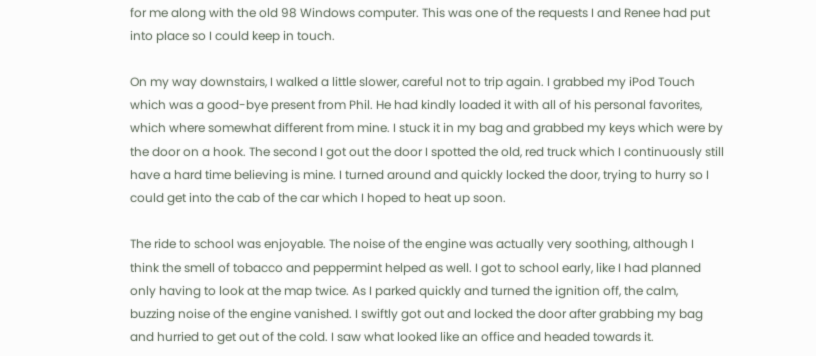for me along with the old 98 Windows computer. This was one of the requests I and Renee had put into place so I could keep in touch.

On my way downstairs, I walked a little slower, careful not to trip again. I grabbed my iPod Touch which was a good-bye present from Phil. He had kindly loaded it with all of his personal favorites, which where somewhat different from mine. I stuck it in my bag and grabbed my keys which were by the door on a hook. The second I got out the door I spotted the old, red truck which I continuously still have a hard time believing is mine. I turned around and quickly locked the door, trying to hurry so I could get into the cab of the car which I hoped to heat up soon.

The ride to school was enjoyable. The noise of the engine was actually very soothing, although I think the smell of tobacco and peppermint helped as well. I got to school early, like I had planned only having to look at the map twice. As I parked quickly and turned the ignition off, the calm, buzzing noise of the engine vanished. I swiftly got out and locked the door after grabbing my bag and hurried to get out of the cold. I saw what looked like an office and headed towards it.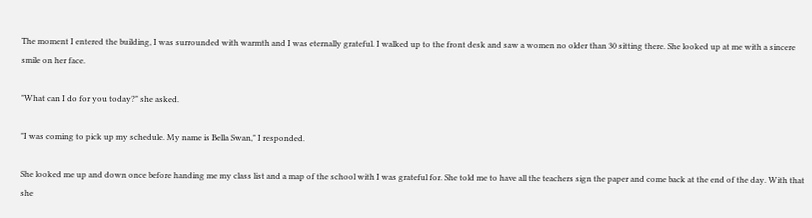The moment I entered the building, I was surrounded with warmth and I was eternally grateful. I walked up to the front desk and saw a women no older than 30 sitting there. She looked up at me with a sincere smile on her face.

"What can I do for you today?" she asked.

"I was coming to pick up my schedule. My name is Bella Swan," I responded.

She looked me up and down once before handing me my class list and a map of the school with I was grateful for. She told me to have all the teachers sign the paper and come back at the end of the day. With that she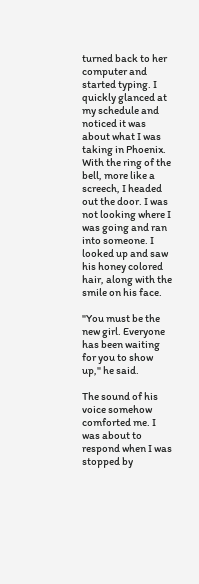turned back to her computer and started typing. I quickly glanced at my schedule and noticed it was about what I was taking in Phoenix. With the ring of the bell, more like a screech, I headed out the door. I was not looking where I was going and ran into someone. I looked up and saw his honey colored hair, along with the smile on his face.

"You must be the new girl. Everyone has been waiting for you to show up," he said.

The sound of his voice somehow comforted me. I was about to respond when I was stopped by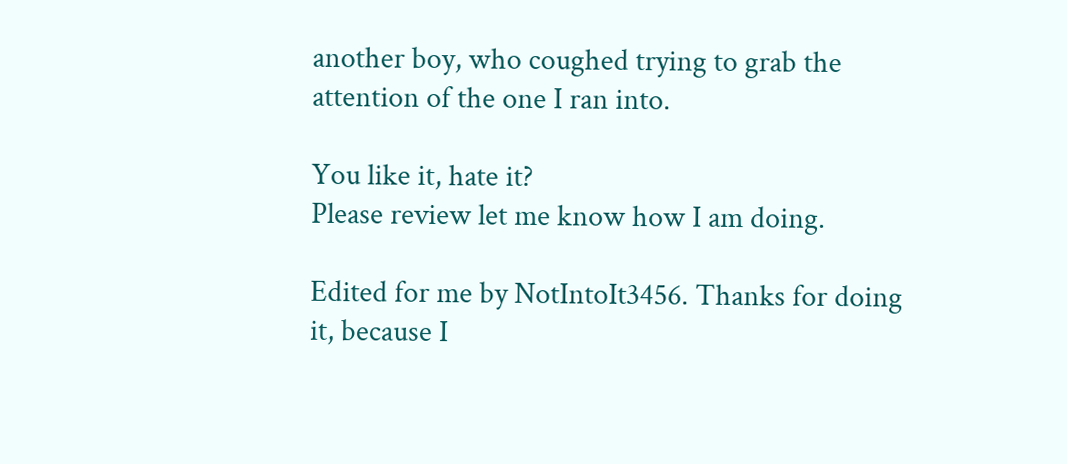another boy, who coughed trying to grab the attention of the one I ran into.

You like it, hate it?
Please review let me know how I am doing.

Edited for me by NotIntoIt3456. Thanks for doing it, because I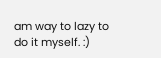am way to lazy to do it myself. :)